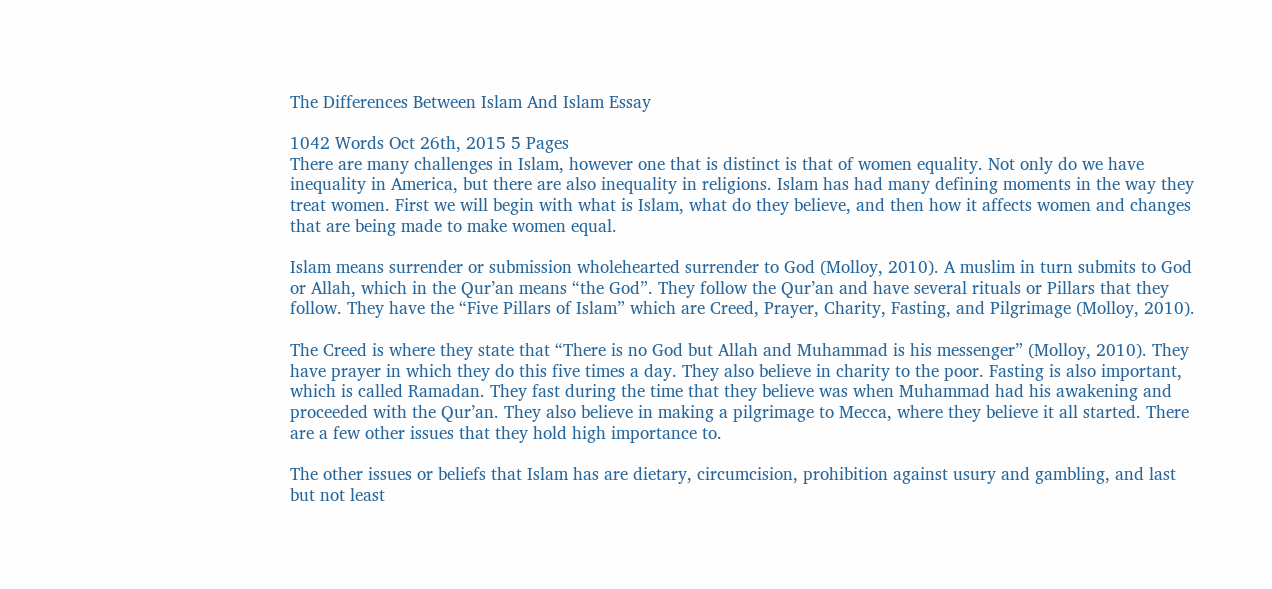The Differences Between Islam And Islam Essay

1042 Words Oct 26th, 2015 5 Pages
There are many challenges in Islam, however one that is distinct is that of women equality. Not only do we have inequality in America, but there are also inequality in religions. Islam has had many defining moments in the way they treat women. First we will begin with what is Islam, what do they believe, and then how it affects women and changes that are being made to make women equal.

Islam means surrender or submission wholehearted surrender to God (Molloy, 2010). A muslim in turn submits to God or Allah, which in the Qur’an means “the God”. They follow the Qur’an and have several rituals or Pillars that they follow. They have the “Five Pillars of Islam” which are Creed, Prayer, Charity, Fasting, and Pilgrimage (Molloy, 2010).

The Creed is where they state that “There is no God but Allah and Muhammad is his messenger” (Molloy, 2010). They have prayer in which they do this five times a day. They also believe in charity to the poor. Fasting is also important, which is called Ramadan. They fast during the time that they believe was when Muhammad had his awakening and proceeded with the Qur’an. They also believe in making a pilgrimage to Mecca, where they believe it all started. There are a few other issues that they hold high importance to.

The other issues or beliefs that Islam has are dietary, circumcision, prohibition against usury and gambling, and last but not least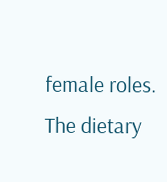female roles. The dietary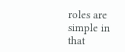roles are simple in that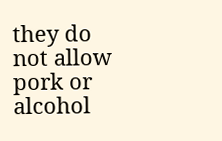they do not allow pork or alcohol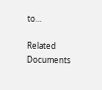to…

Related Documents